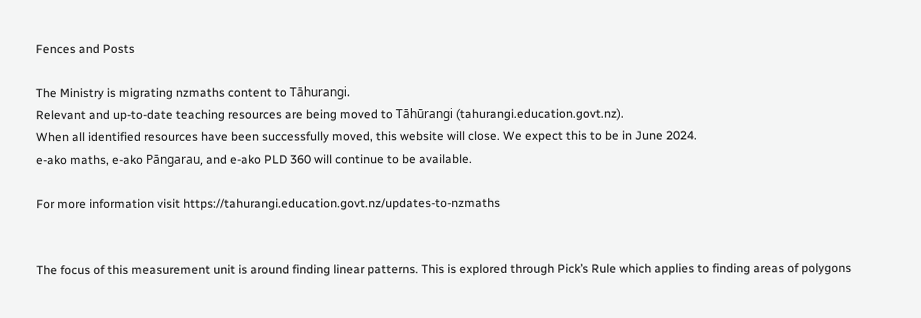Fences and Posts

The Ministry is migrating nzmaths content to Tāhurangi.
Relevant and up-to-date teaching resources are being moved to Tāhūrangi (tahurangi.education.govt.nz).
When all identified resources have been successfully moved, this website will close. We expect this to be in June 2024.
e-ako maths, e-ako Pāngarau, and e-ako PLD 360 will continue to be available.

For more information visit https://tahurangi.education.govt.nz/updates-to-nzmaths


The focus of this measurement unit is around finding linear patterns. This is explored through Pick’s Rule which applies to finding areas of polygons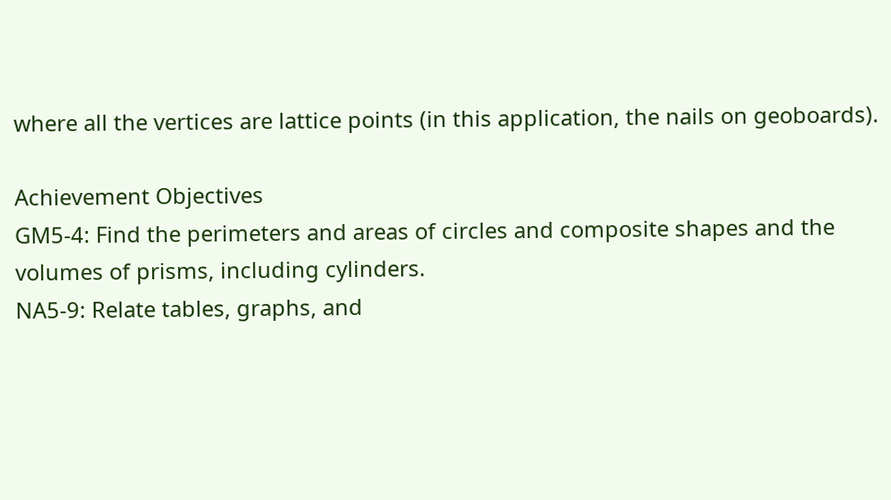where all the vertices are lattice points (in this application, the nails on geoboards).

Achievement Objectives
GM5-4: Find the perimeters and areas of circles and composite shapes and the volumes of prisms, including cylinders.
NA5-9: Relate tables, graphs, and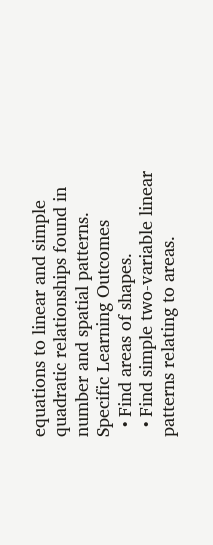equations to linear and simple quadratic relationships found in number and spatial patterns.
Specific Learning Outcomes
  • Find areas of shapes.
  • Find simple two-variable linear patterns relating to areas.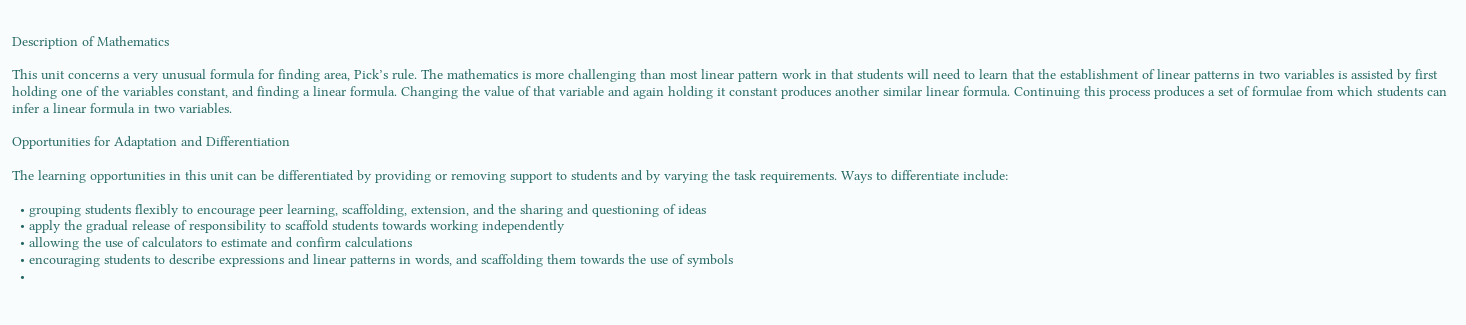Description of Mathematics

This unit concerns a very unusual formula for finding area, Pick’s rule. The mathematics is more challenging than most linear pattern work in that students will need to learn that the establishment of linear patterns in two variables is assisted by first holding one of the variables constant, and finding a linear formula. Changing the value of that variable and again holding it constant produces another similar linear formula. Continuing this process produces a set of formulae from which students can infer a linear formula in two variables.

Opportunities for Adaptation and Differentiation

The learning opportunities in this unit can be differentiated by providing or removing support to students and by varying the task requirements. Ways to differentiate include:

  • grouping students flexibly to encourage peer learning, scaffolding, extension, and the sharing and questioning of ideas
  • apply the gradual release of responsibility to scaffold students towards working independently
  • allowing the use of calculators to estimate and confirm calculations
  • encouraging students to describe expressions and linear patterns in words, and scaffolding them towards the use of symbols
  •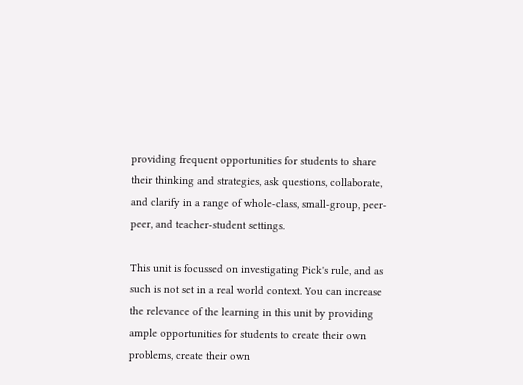providing frequent opportunities for students to share their thinking and strategies, ask questions, collaborate, and clarify in a range of whole-class, small-group, peer-peer, and teacher-student settings.

This unit is focussed on investigating Pick's rule, and as such is not set in a real world context. You can increase the relevance of the learning in this unit by providing ample opportunities for students to create their own problems, create their own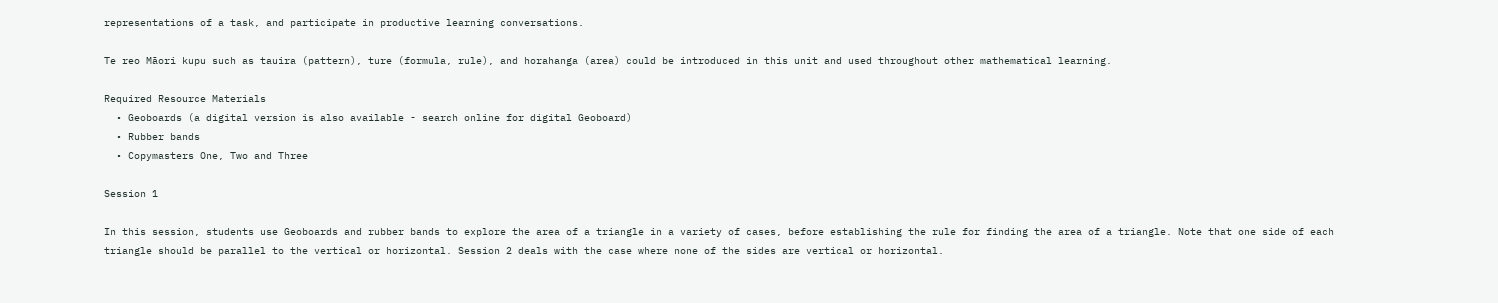representations of a task, and participate in productive learning conversations.

Te reo Māori kupu such as tauira (pattern), ture (formula, rule), and horahanga (area) could be introduced in this unit and used throughout other mathematical learning.

Required Resource Materials
  • Geoboards (a digital version is also available - search online for digital Geoboard)
  • Rubber bands
  • Copymasters One, Two and Three

Session 1

In this session, students use Geoboards and rubber bands to explore the area of a triangle in a variety of cases, before establishing the rule for finding the area of a triangle. Note that one side of each triangle should be parallel to the vertical or horizontal. Session 2 deals with the case where none of the sides are vertical or horizontal.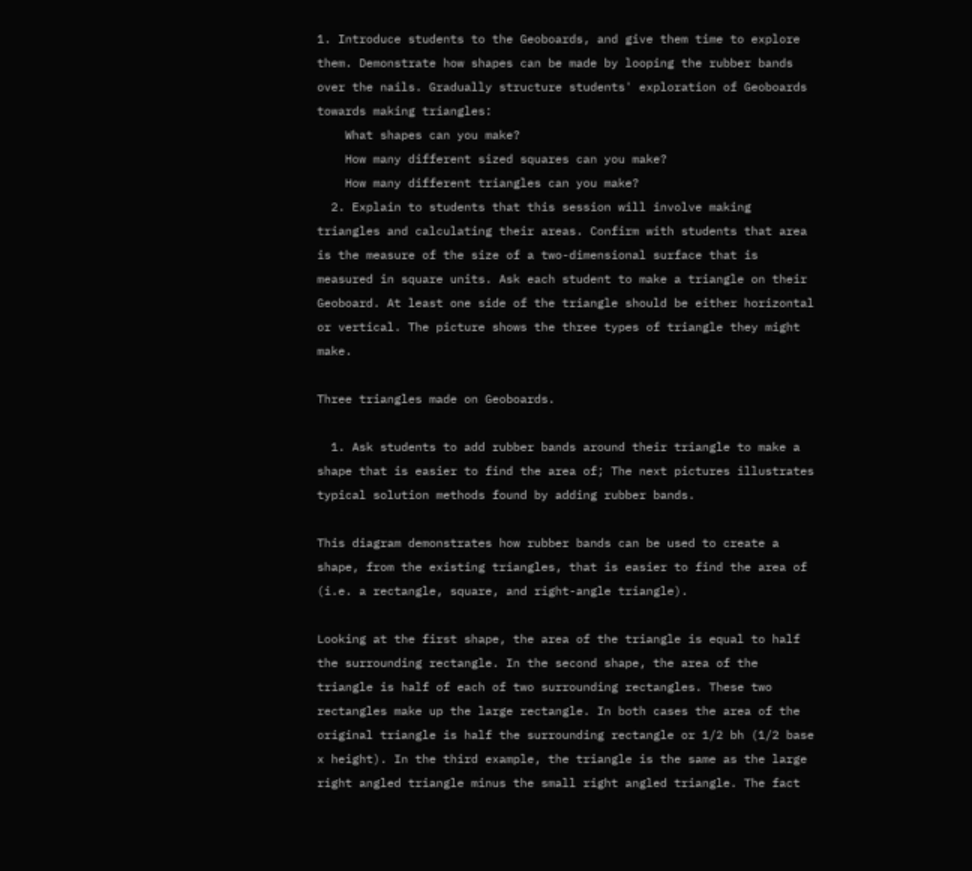1. Introduce students to the Geoboards, and give them time to explore them. Demonstrate how shapes can be made by looping the rubber bands over the nails. Gradually structure students' exploration of Geoboards towards making triangles:
    What shapes can you make?
    How many different sized squares can you make?
    How many different triangles can you make?
  2. Explain to students that this session will involve making triangles and calculating their areas. Confirm with students that area is the measure of the size of a two-dimensional surface that is measured in square units. Ask each student to make a triangle on their Geoboard. At least one side of the triangle should be either horizontal or vertical. The picture shows the three types of triangle they might make.

Three triangles made on Geoboards.

  1. Ask students to add rubber bands around their triangle to make a shape that is easier to find the area of; The next pictures illustrates typical solution methods found by adding rubber bands.

This diagram demonstrates how rubber bands can be used to create a shape, from the existing triangles, that is easier to find the area of (i.e. a rectangle, square, and right-angle triangle).

Looking at the first shape, the area of the triangle is equal to half the surrounding rectangle. In the second shape, the area of the triangle is half of each of two surrounding rectangles. These two rectangles make up the large rectangle. In both cases the area of the original triangle is half the surrounding rectangle or 1/2 bh (1/2 base x height). In the third example, the triangle is the same as the large right angled triangle minus the small right angled triangle. The fact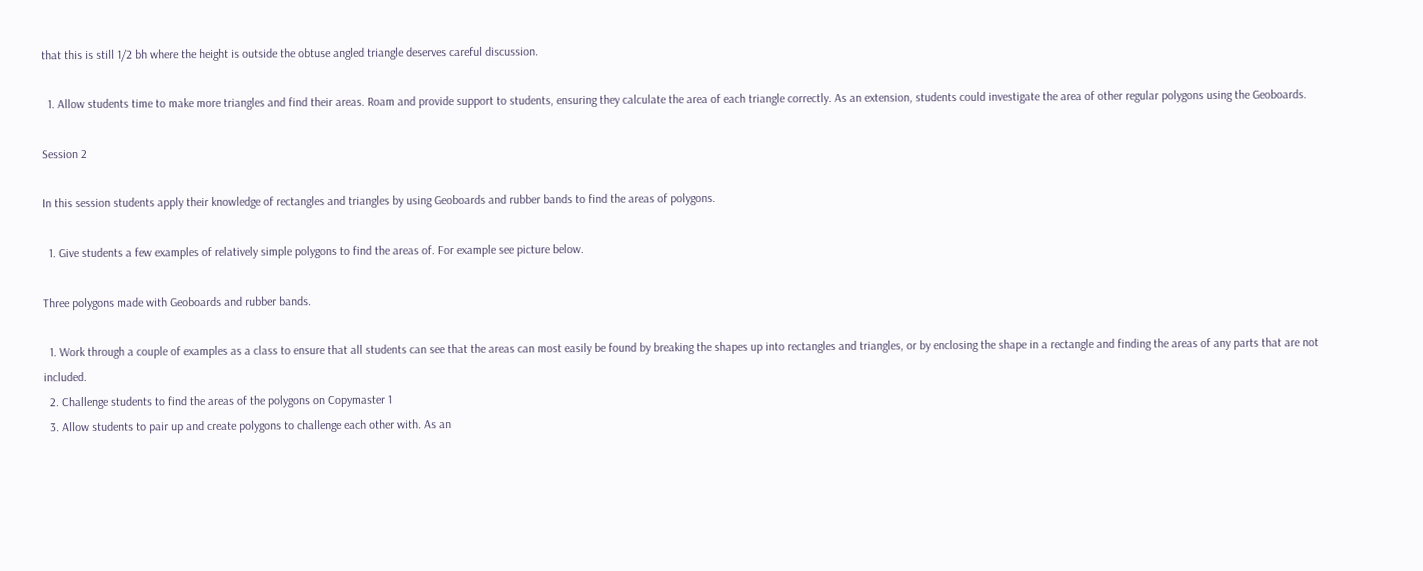that this is still 1/2 bh where the height is outside the obtuse angled triangle deserves careful discussion.

  1. Allow students time to make more triangles and find their areas. Roam and provide support to students, ensuring they calculate the area of each triangle correctly. As an extension, students could investigate the area of other regular polygons using the Geoboards.

Session 2

In this session students apply their knowledge of rectangles and triangles by using Geoboards and rubber bands to find the areas of polygons.

  1. Give students a few examples of relatively simple polygons to find the areas of. For example see picture below.

Three polygons made with Geoboards and rubber bands.

  1. Work through a couple of examples as a class to ensure that all students can see that the areas can most easily be found by breaking the shapes up into rectangles and triangles, or by enclosing the shape in a rectangle and finding the areas of any parts that are not included.
  2. Challenge students to find the areas of the polygons on Copymaster 1
  3. Allow students to pair up and create polygons to challenge each other with. As an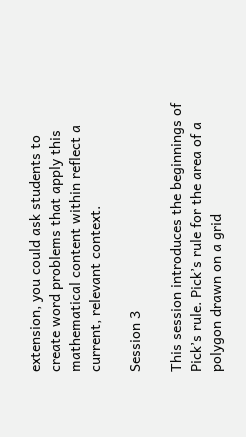extension, you could ask students to create word problems that apply this mathematical content within reflect a current, relevant context.

Session 3

This session introduces the beginnings of Pick’s rule. Pick’s rule for the area of a polygon drawn on a grid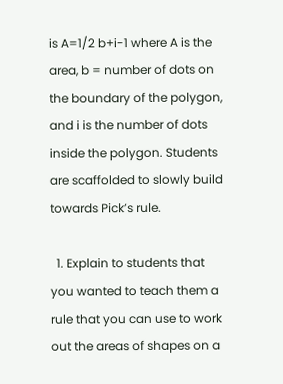is A=1/2 b+i-1 where A is the area, b = number of dots on the boundary of the polygon, and i is the number of dots inside the polygon. Students are scaffolded to slowly build towards Pick’s rule.

  1. Explain to students that you wanted to teach them a rule that you can use to work out the areas of shapes on a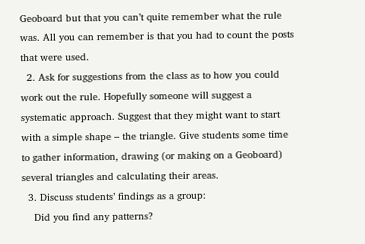Geoboard but that you can’t quite remember what the rule was. All you can remember is that you had to count the posts that were used.
  2. Ask for suggestions from the class as to how you could work out the rule. Hopefully someone will suggest a systematic approach. Suggest that they might want to start with a simple shape – the triangle. Give students some time to gather information, drawing (or making on a Geoboard) several triangles and calculating their areas.
  3. Discuss students’ findings as a group:
    Did you find any patterns?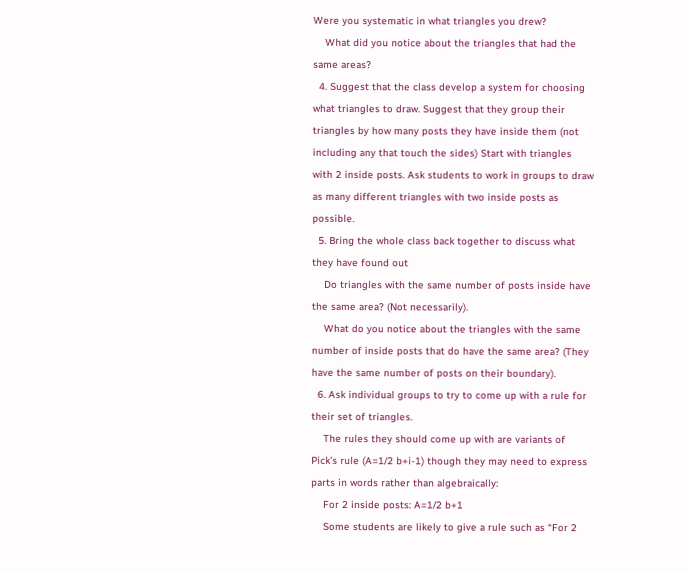Were you systematic in what triangles you drew?
    What did you notice about the triangles that had the same areas?
  4. Suggest that the class develop a system for choosing what triangles to draw. Suggest that they group their triangles by how many posts they have inside them (not including any that touch the sides) Start with triangles with 2 inside posts. Ask students to work in groups to draw as many different triangles with two inside posts as possible.
  5. Bring the whole class back together to discuss what they have found out
    Do triangles with the same number of posts inside have the same area? (Not necessarily).
    What do you notice about the triangles with the same number of inside posts that do have the same area? (They have the same number of posts on their boundary).
  6. Ask individual groups to try to come up with a rule for their set of triangles.
    The rules they should come up with are variants of Pick’s rule (A=1/2 b+i-1) though they may need to express parts in words rather than algebraically:
    For 2 inside posts: A=1/2 b+1
    Some students are likely to give a rule such as “For 2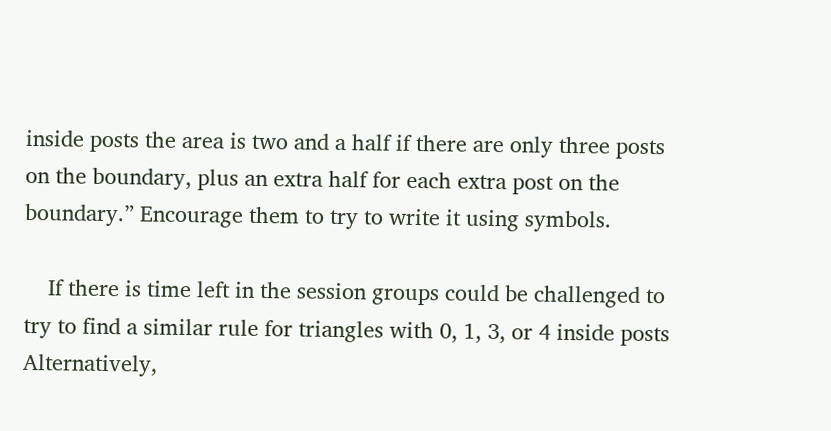inside posts the area is two and a half if there are only three posts on the boundary, plus an extra half for each extra post on the boundary.” Encourage them to try to write it using symbols.

    If there is time left in the session groups could be challenged to try to find a similar rule for triangles with 0, 1, 3, or 4 inside posts Alternatively,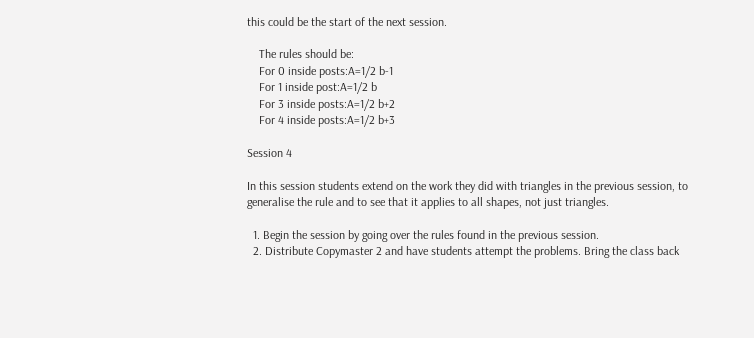this could be the start of the next session.

    The rules should be:
    For 0 inside posts:A=1/2 b-1
    For 1 inside post:A=1/2 b
    For 3 inside posts:A=1/2 b+2
    For 4 inside posts:A=1/2 b+3

Session 4

In this session students extend on the work they did with triangles in the previous session, to generalise the rule and to see that it applies to all shapes, not just triangles.

  1. Begin the session by going over the rules found in the previous session.
  2. Distribute Copymaster 2 and have students attempt the problems. Bring the class back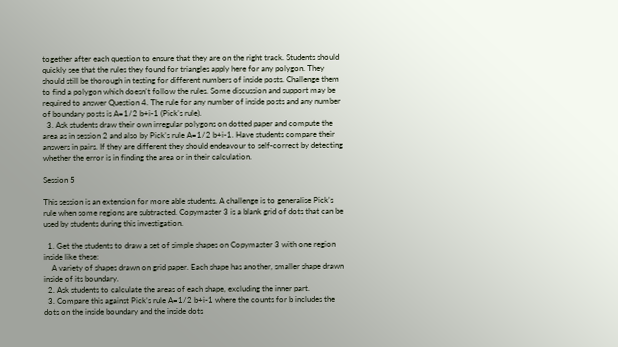together after each question to ensure that they are on the right track. Students should quickly see that the rules they found for triangles apply here for any polygon. They should still be thorough in testing for different numbers of inside posts. Challenge them to find a polygon which doesn’t follow the rules. Some discussion and support may be required to answer Question 4. The rule for any number of inside posts and any number of boundary posts is A=1/2 b+i-1 (Pick’s rule).
  3. Ask students draw their own irregular polygons on dotted paper and compute the area as in session 2 and also by Pick’s rule A=1/2 b+i-1. Have students compare their answers in pairs. If they are different they should endeavour to self-correct by detecting whether the error is in finding the area or in their calculation.

Session 5

This session is an extension for more able students. A challenge is to generalise Pick’s rule when some regions are subtracted. Copymaster 3 is a blank grid of dots that can be used by students during this investigation.

  1. Get the students to draw a set of simple shapes on Copymaster 3 with one region inside like these:
    A variety of shapes drawn on grid paper. Each shape has another, smaller shape drawn inside of its boundary.
  2. Ask students to calculate the areas of each shape, excluding the inner part.
  3. Compare this against Pick’s rule A=1/2 b+i-1 where the counts for b includes the dots on the inside boundary and the inside dots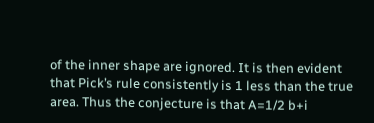of the inner shape are ignored. It is then evident that Pick’s rule consistently is 1 less than the true area. Thus the conjecture is that A=1/2 b+i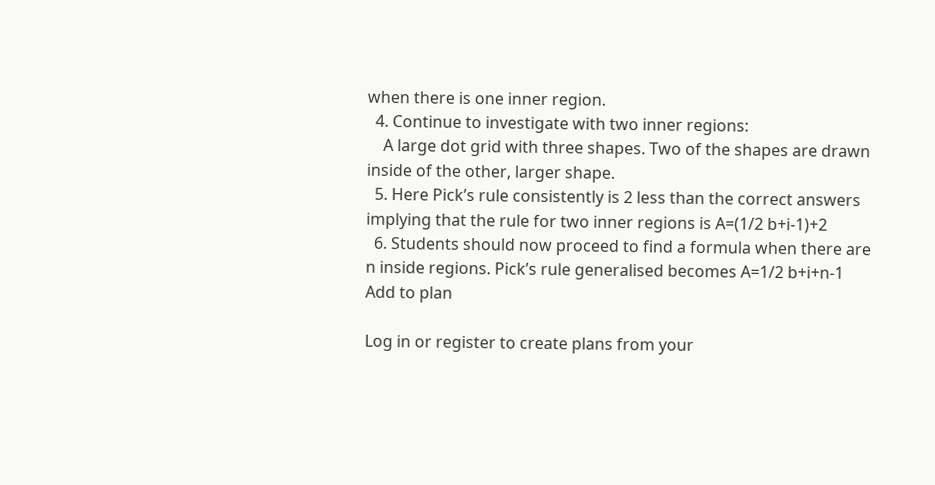when there is one inner region.
  4. Continue to investigate with two inner regions:
    A large dot grid with three shapes. Two of the shapes are drawn inside of the other, larger shape.
  5. Here Pick’s rule consistently is 2 less than the correct answers implying that the rule for two inner regions is A=(1/2 b+i-1)+2
  6. Students should now proceed to find a formula when there are n inside regions. Pick’s rule generalised becomes A=1/2 b+i+n-1
Add to plan

Log in or register to create plans from your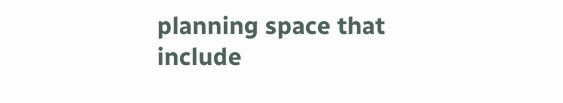planning space that include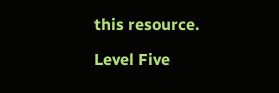this resource.

Level Five